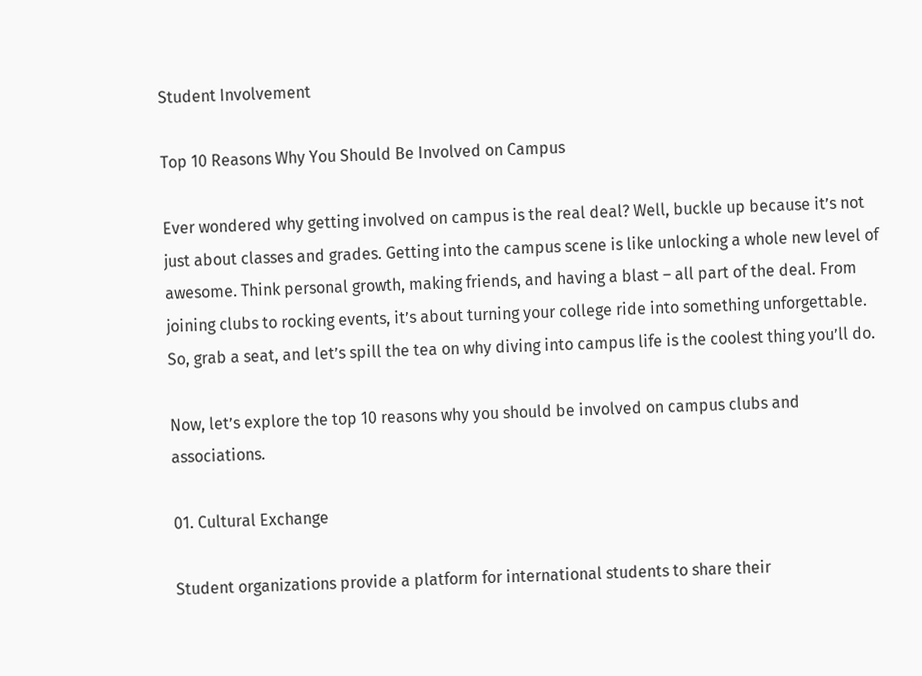Student Involvement

Top 10 Reasons Why You Should Be Involved on Campus

Ever wondered why getting involved on campus is the real deal? Well, buckle up because it’s not just about classes and grades. Getting into the campus scene is like unlocking a whole new level of awesome. Think personal growth, making friends, and having a blast – all part of the deal. From joining clubs to rocking events, it’s about turning your college ride into something unforgettable. So, grab a seat, and let’s spill the tea on why diving into campus life is the coolest thing you’ll do.

Now, let’s explore the top 10 reasons why you should be involved on campus clubs and associations.

01. Cultural Exchange

Student organizations provide a platform for international students to share their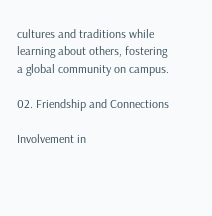cultures and traditions while learning about others, fostering a global community on campus.

02. Friendship and Connections

Involvement in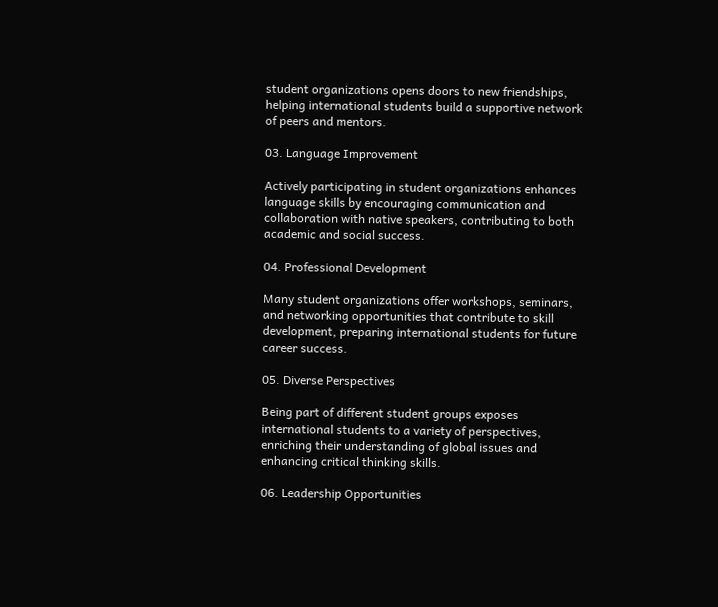student organizations opens doors to new friendships, helping international students build a supportive network of peers and mentors.

03. Language Improvement

Actively participating in student organizations enhances language skills by encouraging communication and collaboration with native speakers, contributing to both academic and social success.

04. Professional Development

Many student organizations offer workshops, seminars, and networking opportunities that contribute to skill development, preparing international students for future career success.

05. Diverse Perspectives

Being part of different student groups exposes international students to a variety of perspectives, enriching their understanding of global issues and enhancing critical thinking skills.

06. Leadership Opportunities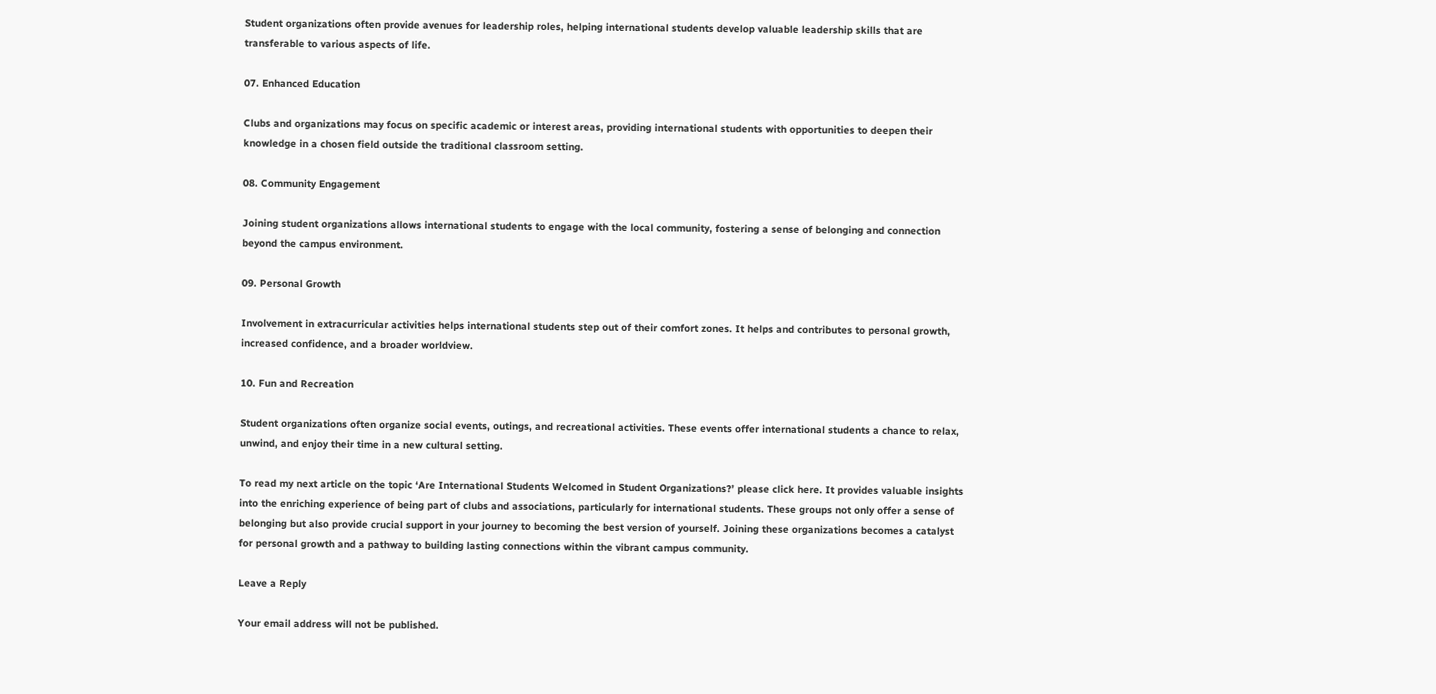Student organizations often provide avenues for leadership roles, helping international students develop valuable leadership skills that are transferable to various aspects of life.

07. Enhanced Education

Clubs and organizations may focus on specific academic or interest areas, providing international students with opportunities to deepen their knowledge in a chosen field outside the traditional classroom setting.

08. Community Engagement

Joining student organizations allows international students to engage with the local community, fostering a sense of belonging and connection beyond the campus environment.

09. Personal Growth

Involvement in extracurricular activities helps international students step out of their comfort zones. It helps and contributes to personal growth, increased confidence, and a broader worldview.

10. Fun and Recreation

Student organizations often organize social events, outings, and recreational activities. These events offer international students a chance to relax, unwind, and enjoy their time in a new cultural setting.

To read my next article on the topic ‘Are International Students Welcomed in Student Organizations?’ please click here. It provides valuable insights into the enriching experience of being part of clubs and associations, particularly for international students. These groups not only offer a sense of belonging but also provide crucial support in your journey to becoming the best version of yourself. Joining these organizations becomes a catalyst for personal growth and a pathway to building lasting connections within the vibrant campus community.

Leave a Reply

Your email address will not be published.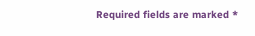Required fields are marked *